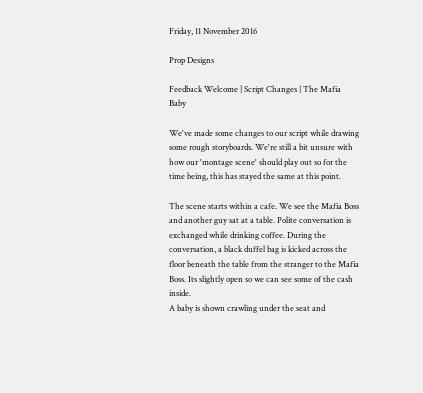Friday, 11 November 2016

Prop Designs

Feedback Welcome | Script Changes | The Mafia Baby

We've made some changes to our script while drawing some rough storyboards. We're still a bit unsure with how our 'montage scene' should play out so for the time being, this has stayed the same at this point.

The scene starts within a cafe. We see the Mafia Boss and another guy sat at a table. Polite conversation is exchanged while drinking coffee. During the conversation, a black duffel bag is kicked across the floor beneath the table from the stranger to the Mafia Boss. Its slightly open so we can see some of the cash inside.
A baby is shown crawling under the seat and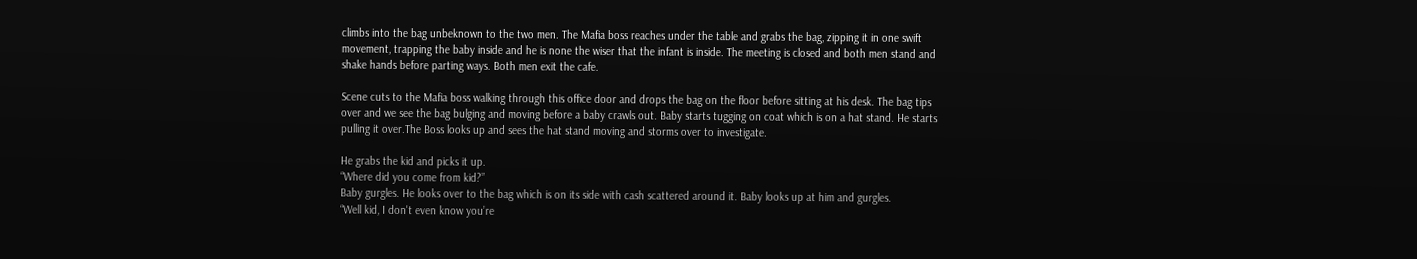climbs into the bag unbeknown to the two men. The Mafia boss reaches under the table and grabs the bag, zipping it in one swift movement, trapping the baby inside and he is none the wiser that the infant is inside. The meeting is closed and both men stand and shake hands before parting ways. Both men exit the cafe.

Scene cuts to the Mafia boss walking through this office door and drops the bag on the floor before sitting at his desk. The bag tips over and we see the bag bulging and moving before a baby crawls out. Baby starts tugging on coat which is on a hat stand. He starts pulling it over.The Boss looks up and sees the hat stand moving and storms over to investigate.

He grabs the kid and picks it up.
“Where did you come from kid?”
Baby gurgles. He looks over to the bag which is on its side with cash scattered around it. Baby looks up at him and gurgles.
“Well kid, I don't even know you’re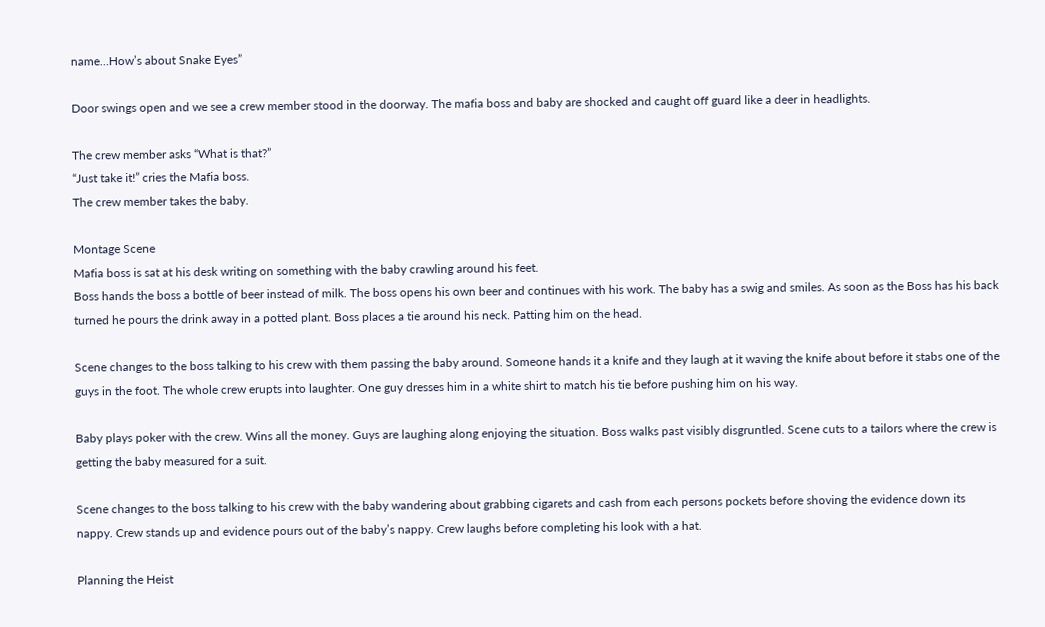name…How’s about Snake Eyes”

Door swings open and we see a crew member stood in the doorway. The mafia boss and baby are shocked and caught off guard like a deer in headlights.

The crew member asks “What is that?”
“Just take it!” cries the Mafia boss.
The crew member takes the baby.

Montage Scene
Mafia boss is sat at his desk writing on something with the baby crawling around his feet.
Boss hands the boss a bottle of beer instead of milk. The boss opens his own beer and continues with his work. The baby has a swig and smiles. As soon as the Boss has his back turned he pours the drink away in a potted plant. Boss places a tie around his neck. Patting him on the head.

Scene changes to the boss talking to his crew with them passing the baby around. Someone hands it a knife and they laugh at it waving the knife about before it stabs one of the guys in the foot. The whole crew erupts into laughter. One guy dresses him in a white shirt to match his tie before pushing him on his way.

Baby plays poker with the crew. Wins all the money. Guys are laughing along enjoying the situation. Boss walks past visibly disgruntled. Scene cuts to a tailors where the crew is getting the baby measured for a suit.

Scene changes to the boss talking to his crew with the baby wandering about grabbing cigarets and cash from each persons pockets before shoving the evidence down its nappy. Crew stands up and evidence pours out of the baby’s nappy. Crew laughs before completing his look with a hat.

Planning the Heist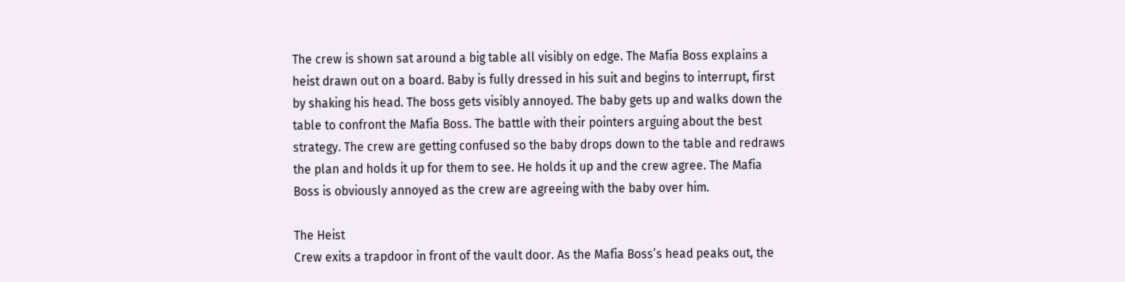The crew is shown sat around a big table all visibly on edge. The Mafia Boss explains a heist drawn out on a board. Baby is fully dressed in his suit and begins to interrupt, first by shaking his head. The boss gets visibly annoyed. The baby gets up and walks down the table to confront the Mafia Boss. The battle with their pointers arguing about the best strategy. The crew are getting confused so the baby drops down to the table and redraws the plan and holds it up for them to see. He holds it up and the crew agree. The Mafia Boss is obviously annoyed as the crew are agreeing with the baby over him.

The Heist
Crew exits a trapdoor in front of the vault door. As the Mafia Boss’s head peaks out, the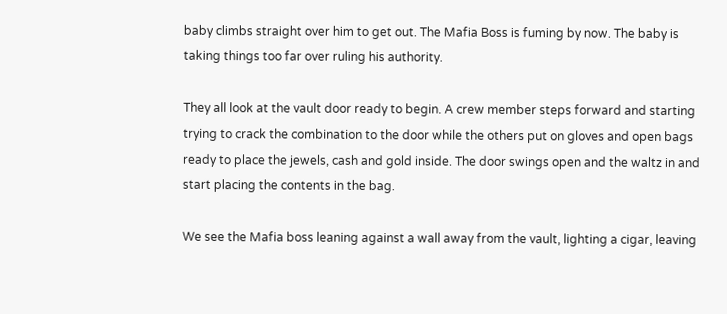baby climbs straight over him to get out. The Mafia Boss is fuming by now. The baby is taking things too far over ruling his authority.

They all look at the vault door ready to begin. A crew member steps forward and starting trying to crack the combination to the door while the others put on gloves and open bags ready to place the jewels, cash and gold inside. The door swings open and the waltz in and start placing the contents in the bag.

We see the Mafia boss leaning against a wall away from the vault, lighting a cigar, leaving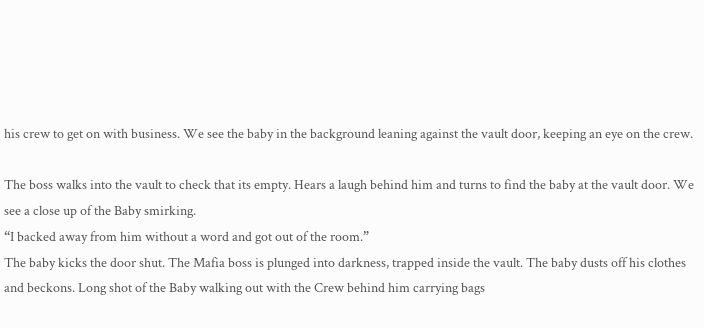his crew to get on with business. We see the baby in the background leaning against the vault door, keeping an eye on the crew.

The boss walks into the vault to check that its empty. Hears a laugh behind him and turns to find the baby at the vault door. We see a close up of the Baby smirking.
“I backed away from him without a word and got out of the room.”
The baby kicks the door shut. The Mafia boss is plunged into darkness, trapped inside the vault. The baby dusts off his clothes and beckons. Long shot of the Baby walking out with the Crew behind him carrying bags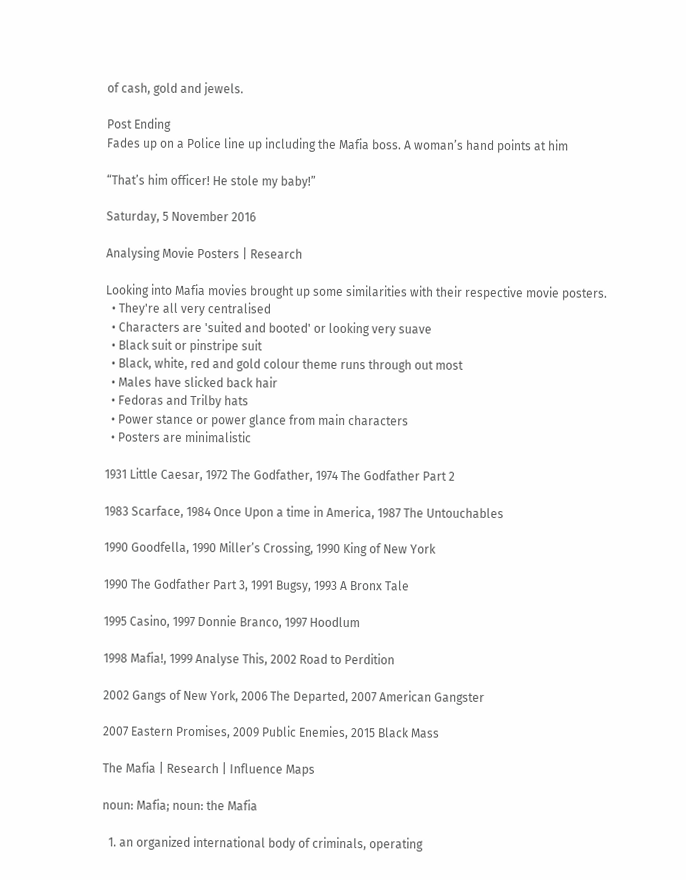of cash, gold and jewels.

Post Ending
Fades up on a Police line up including the Mafia boss. A woman’s hand points at him

“That’s him officer! He stole my baby!”

Saturday, 5 November 2016

Analysing Movie Posters | Research

Looking into Mafia movies brought up some similarities with their respective movie posters.
  • They're all very centralised
  • Characters are 'suited and booted' or looking very suave
  • Black suit or pinstripe suit
  • Black, white, red and gold colour theme runs through out most
  • Males have slicked back hair
  • Fedoras and Trilby hats
  • Power stance or power glance from main characters
  • Posters are minimalistic

1931 Little Caesar, 1972 The Godfather, 1974 The Godfather Part 2

1983 Scarface, 1984 Once Upon a time in America, 1987 The Untouchables

1990 Goodfella, 1990 Miller’s Crossing, 1990 King of New York

1990 The Godfather Part 3, 1991 Bugsy, 1993 A Bronx Tale

1995 Casino, 1997 Donnie Branco, 1997 Hoodlum

1998 Mafia!, 1999 Analyse This, 2002 Road to Perdition

2002 Gangs of New York, 2006 The Departed, 2007 American Gangster

2007 Eastern Promises, 2009 Public Enemies, 2015 Black Mass

The Mafia | Research | Influence Maps

noun: Mafia; noun: the Mafia

  1. an organized international body of criminals, operating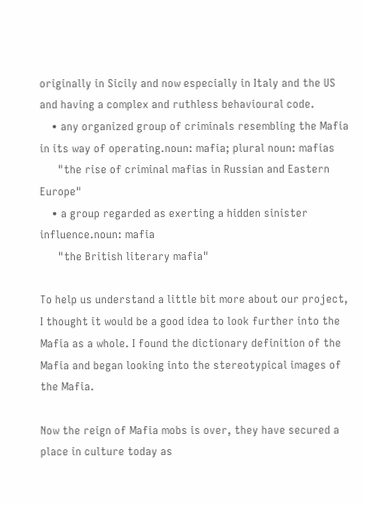originally in Sicily and now especially in Italy and the US and having a complex and ruthless behavioural code.
    • any organized group of criminals resembling the Mafia in its way of operating.noun: mafia; plural noun: mafias
      "the rise of criminal mafias in Russian and Eastern Europe"
    • a group regarded as exerting a hidden sinister influence.noun: mafia
      "the British literary mafia"

To help us understand a little bit more about our project, I thought it would be a good idea to look further into the Mafia as a whole. I found the dictionary definition of the Mafia and began looking into the stereotypical images of the Mafia.

Now the reign of Mafia mobs is over, they have secured a place in culture today as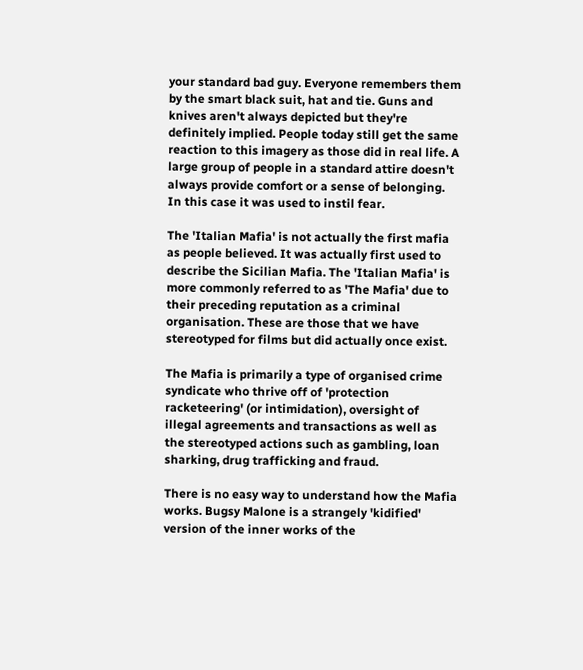your standard bad guy. Everyone remembers them by the smart black suit, hat and tie. Guns and knives aren't always depicted but they're definitely implied. People today still get the same reaction to this imagery as those did in real life. A large group of people in a standard attire doesn't always provide comfort or a sense of belonging. In this case it was used to instil fear.

The 'Italian Mafia' is not actually the first mafia as people believed. It was actually first used to describe the Sicilian Mafia. The 'Italian Mafia' is more commonly referred to as 'The Mafia' due to their preceding reputation as a criminal organisation. These are those that we have stereotyped for films but did actually once exist.

The Mafia is primarily a type of organised crime syndicate who thrive off of 'protection racketeering' (or intimidation), oversight of illegal agreements and transactions as well as the stereotyped actions such as gambling, loan sharking, drug trafficking and fraud.

There is no easy way to understand how the Mafia works. Bugsy Malone is a strangely 'kidified' version of the inner works of the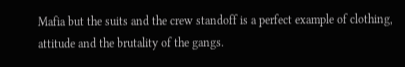Mafia but the suits and the crew standoff is a perfect example of clothing, attitude and the brutality of the gangs.